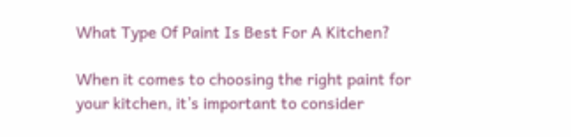What Type Of Paint Is Best For A Kitchen?

When it comes to choosing the right paint for your kitchen, it’s important to consider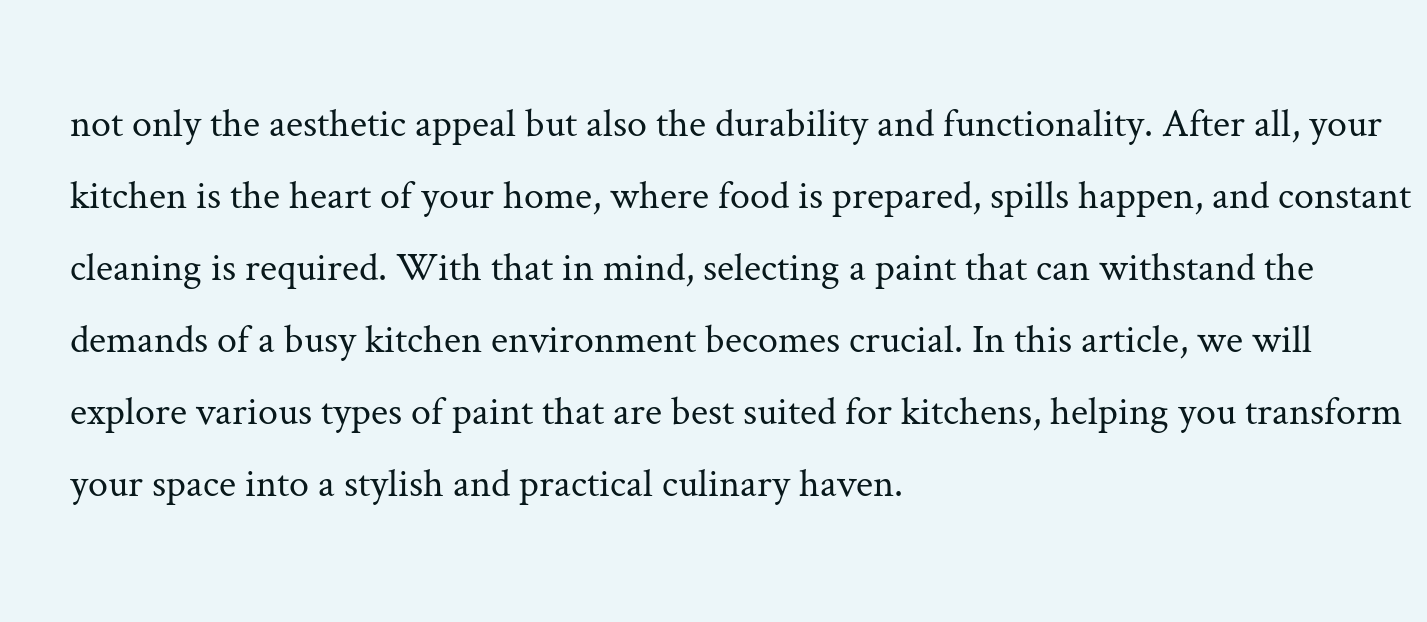not only the aesthetic appeal but also the durability and functionality. After all, your kitchen is the heart of your home, where food is prepared, spills happen, and constant cleaning is required. With that in mind, selecting a paint that can withstand the demands of a busy kitchen environment becomes crucial. In this article, we will explore various types of paint that are best suited for kitchens, helping you transform your space into a stylish and practical culinary haven.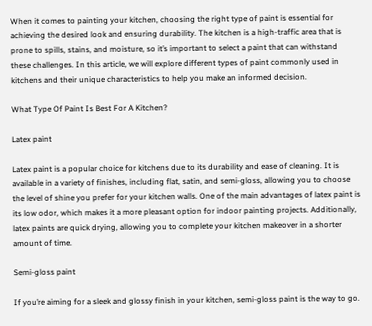When it comes to painting your kitchen, choosing the right type of paint is essential for achieving the desired look and ensuring durability. The kitchen is a high-traffic area that is prone to spills, stains, and moisture, so it’s important to select a paint that can withstand these challenges. In this article, we will explore different types of paint commonly used in kitchens and their unique characteristics to help you make an informed decision.

What Type Of Paint Is Best For A Kitchen?

Latex paint

Latex paint is a popular choice for kitchens due to its durability and ease of cleaning. It is available in a variety of finishes, including flat, satin, and semi-gloss, allowing you to choose the level of shine you prefer for your kitchen walls. One of the main advantages of latex paint is its low odor, which makes it a more pleasant option for indoor painting projects. Additionally, latex paints are quick drying, allowing you to complete your kitchen makeover in a shorter amount of time.

Semi-gloss paint

If you’re aiming for a sleek and glossy finish in your kitchen, semi-gloss paint is the way to go.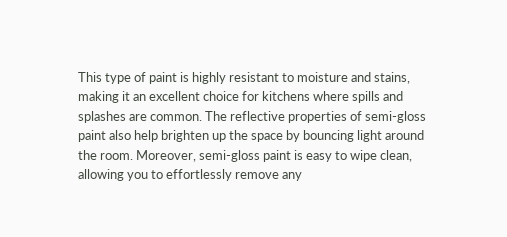This type of paint is highly resistant to moisture and stains, making it an excellent choice for kitchens where spills and splashes are common. The reflective properties of semi-gloss paint also help brighten up the space by bouncing light around the room. Moreover, semi-gloss paint is easy to wipe clean, allowing you to effortlessly remove any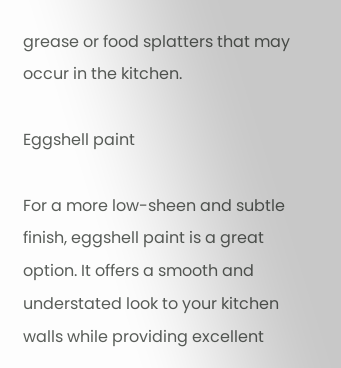grease or food splatters that may occur in the kitchen.

Eggshell paint

For a more low-sheen and subtle finish, eggshell paint is a great option. It offers a smooth and understated look to your kitchen walls while providing excellent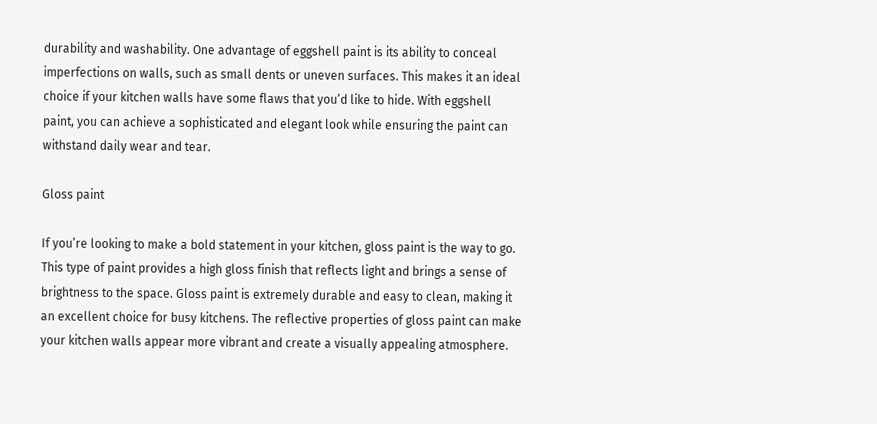durability and washability. One advantage of eggshell paint is its ability to conceal imperfections on walls, such as small dents or uneven surfaces. This makes it an ideal choice if your kitchen walls have some flaws that you’d like to hide. With eggshell paint, you can achieve a sophisticated and elegant look while ensuring the paint can withstand daily wear and tear.

Gloss paint

If you’re looking to make a bold statement in your kitchen, gloss paint is the way to go. This type of paint provides a high gloss finish that reflects light and brings a sense of brightness to the space. Gloss paint is extremely durable and easy to clean, making it an excellent choice for busy kitchens. The reflective properties of gloss paint can make your kitchen walls appear more vibrant and create a visually appealing atmosphere.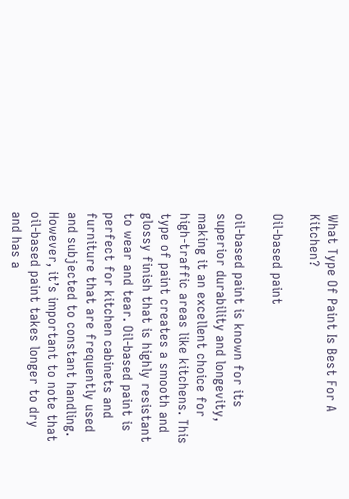What Type Of Paint Is Best For A Kitchen?

Oil-based paint

oil-based paint is known for its superior durability and longevity, making it an excellent choice for high-traffic areas like kitchens. This type of paint creates a smooth and glossy finish that is highly resistant to wear and tear. Oil-based paint is perfect for kitchen cabinets and furniture that are frequently used and subjected to constant handling. However, it’s important to note that oil-based paint takes longer to dry and has a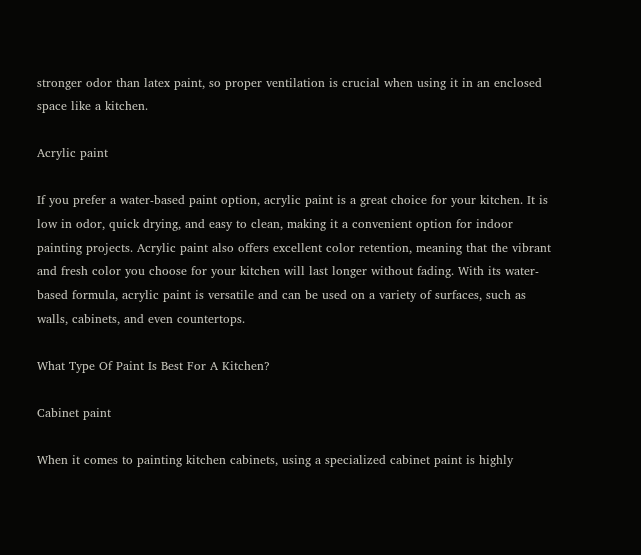stronger odor than latex paint, so proper ventilation is crucial when using it in an enclosed space like a kitchen.

Acrylic paint

If you prefer a water-based paint option, acrylic paint is a great choice for your kitchen. It is low in odor, quick drying, and easy to clean, making it a convenient option for indoor painting projects. Acrylic paint also offers excellent color retention, meaning that the vibrant and fresh color you choose for your kitchen will last longer without fading. With its water-based formula, acrylic paint is versatile and can be used on a variety of surfaces, such as walls, cabinets, and even countertops.

What Type Of Paint Is Best For A Kitchen?

Cabinet paint

When it comes to painting kitchen cabinets, using a specialized cabinet paint is highly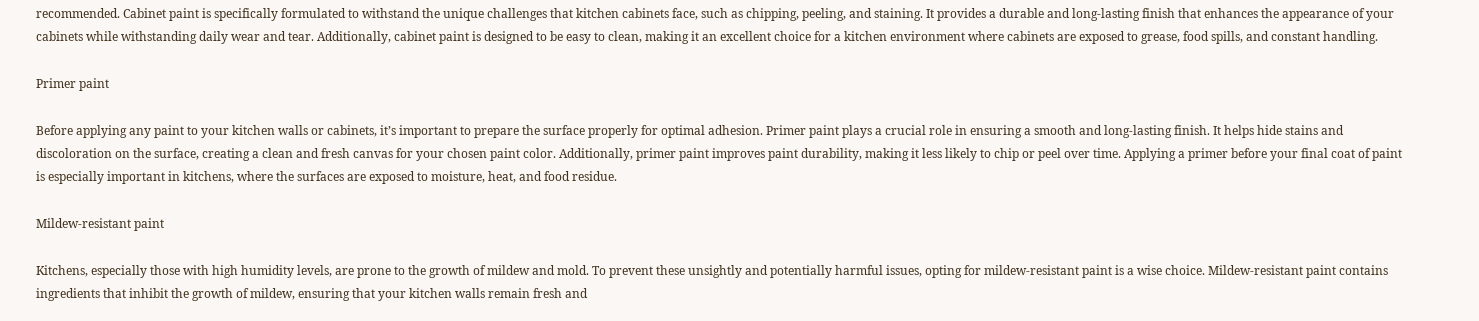recommended. Cabinet paint is specifically formulated to withstand the unique challenges that kitchen cabinets face, such as chipping, peeling, and staining. It provides a durable and long-lasting finish that enhances the appearance of your cabinets while withstanding daily wear and tear. Additionally, cabinet paint is designed to be easy to clean, making it an excellent choice for a kitchen environment where cabinets are exposed to grease, food spills, and constant handling.

Primer paint

Before applying any paint to your kitchen walls or cabinets, it’s important to prepare the surface properly for optimal adhesion. Primer paint plays a crucial role in ensuring a smooth and long-lasting finish. It helps hide stains and discoloration on the surface, creating a clean and fresh canvas for your chosen paint color. Additionally, primer paint improves paint durability, making it less likely to chip or peel over time. Applying a primer before your final coat of paint is especially important in kitchens, where the surfaces are exposed to moisture, heat, and food residue.

Mildew-resistant paint

Kitchens, especially those with high humidity levels, are prone to the growth of mildew and mold. To prevent these unsightly and potentially harmful issues, opting for mildew-resistant paint is a wise choice. Mildew-resistant paint contains ingredients that inhibit the growth of mildew, ensuring that your kitchen walls remain fresh and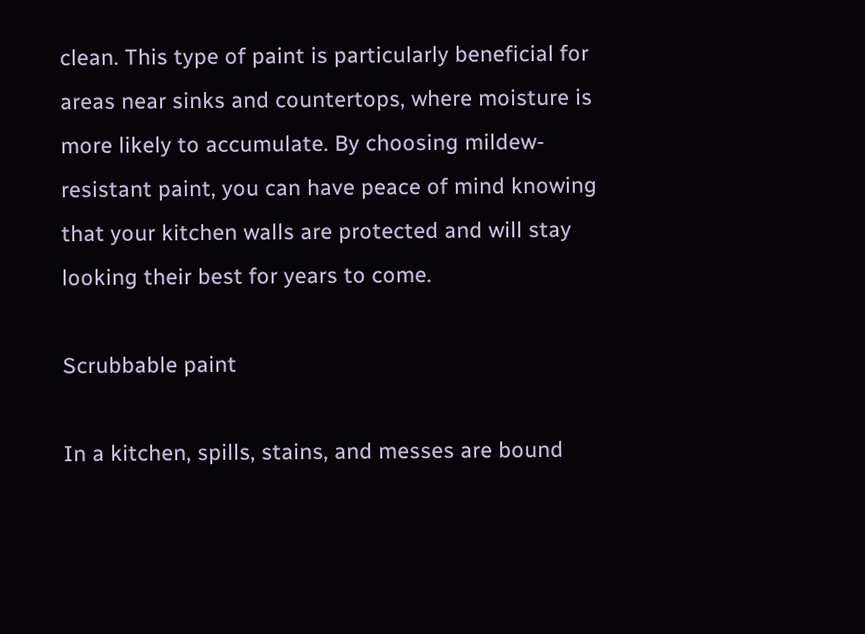clean. This type of paint is particularly beneficial for areas near sinks and countertops, where moisture is more likely to accumulate. By choosing mildew-resistant paint, you can have peace of mind knowing that your kitchen walls are protected and will stay looking their best for years to come.

Scrubbable paint

In a kitchen, spills, stains, and messes are bound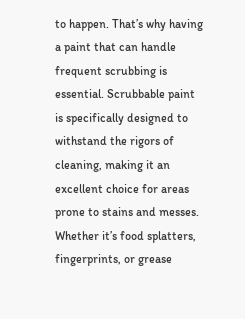to happen. That’s why having a paint that can handle frequent scrubbing is essential. Scrubbable paint is specifically designed to withstand the rigors of cleaning, making it an excellent choice for areas prone to stains and messes. Whether it’s food splatters, fingerprints, or grease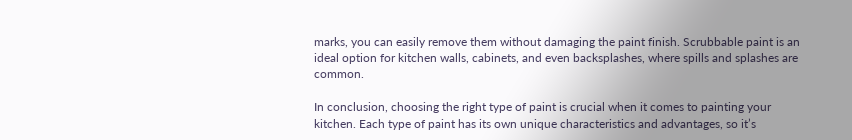marks, you can easily remove them without damaging the paint finish. Scrubbable paint is an ideal option for kitchen walls, cabinets, and even backsplashes, where spills and splashes are common.

In conclusion, choosing the right type of paint is crucial when it comes to painting your kitchen. Each type of paint has its own unique characteristics and advantages, so it’s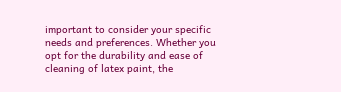important to consider your specific needs and preferences. Whether you opt for the durability and ease of cleaning of latex paint, the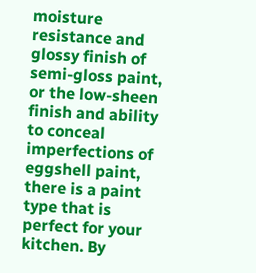moisture resistance and glossy finish of semi-gloss paint, or the low-sheen finish and ability to conceal imperfections of eggshell paint, there is a paint type that is perfect for your kitchen. By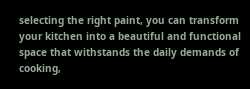selecting the right paint, you can transform your kitchen into a beautiful and functional space that withstands the daily demands of cooking,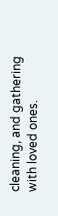cleaning, and gathering with loved ones.